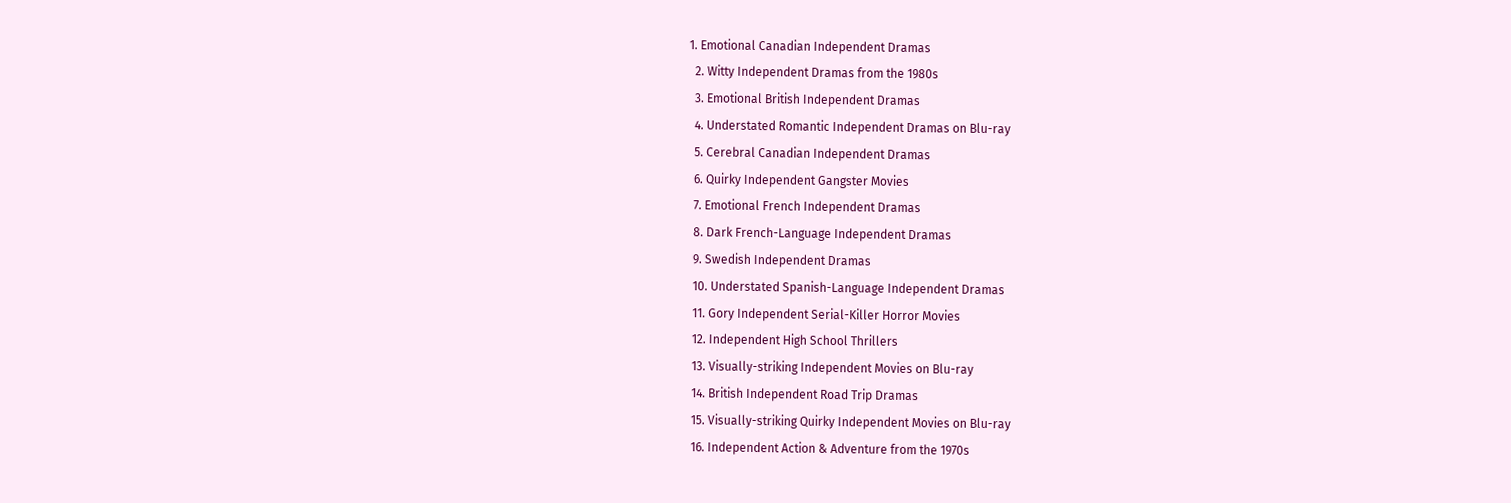1. Emotional Canadian Independent Dramas
  2. Witty Independent Dramas from the 1980s
  3. Emotional British Independent Dramas
  4. Understated Romantic Independent Dramas on Blu-ray
  5. Cerebral Canadian Independent Dramas
  6. Quirky Independent Gangster Movies
  7. Emotional French Independent Dramas
  8. Dark French-Language Independent Dramas
  9. Swedish Independent Dramas
  10. Understated Spanish-Language Independent Dramas
  11. Gory Independent Serial-Killer Horror Movies
  12. Independent High School Thrillers
  13. Visually-striking Independent Movies on Blu-ray
  14. British Independent Road Trip Dramas
  15. Visually-striking Quirky Independent Movies on Blu-ray
  16. Independent Action & Adventure from the 1970s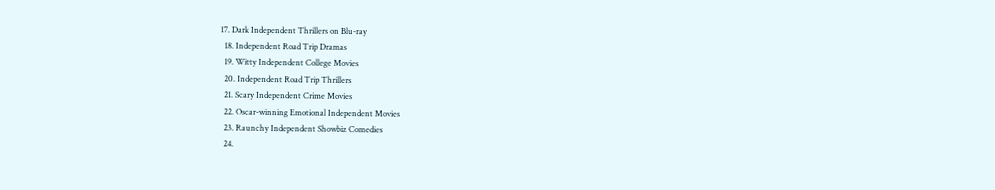17. Dark Independent Thrillers on Blu-ray
  18. Independent Road Trip Dramas
  19. Witty Independent College Movies
  20. Independent Road Trip Thrillers
  21. Scary Independent Crime Movies
  22. Oscar-winning Emotional Independent Movies
  23. Raunchy Independent Showbiz Comedies
  24.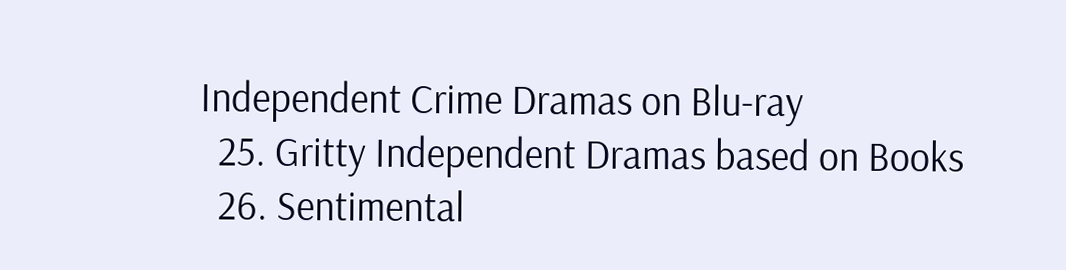Independent Crime Dramas on Blu-ray
  25. Gritty Independent Dramas based on Books
  26. Sentimental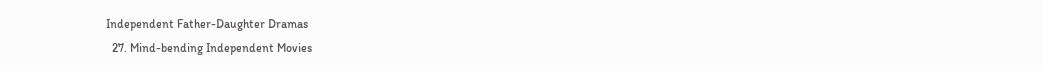Independent Father-Daughter Dramas
  27. Mind-bending Independent Movies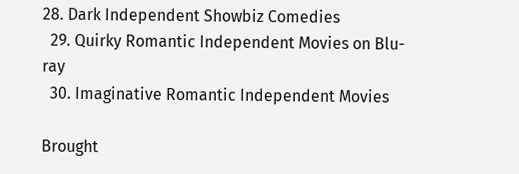28. Dark Independent Showbiz Comedies
  29. Quirky Romantic Independent Movies on Blu-ray
  30. Imaginative Romantic Independent Movies

Brought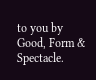to you by Good, Form & Spectacle.